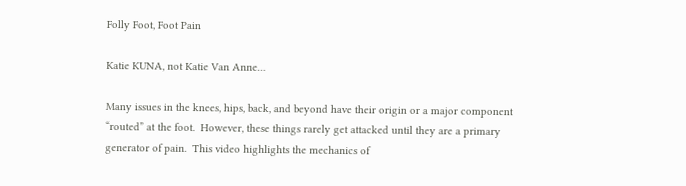Folly Foot, Foot Pain

Katie KUNA, not Katie Van Anne…

Many issues in the knees, hips, back, and beyond have their origin or a major component “routed” at the foot.  However, these things rarely get attacked until they are a primary generator of pain.  This video highlights the mechanics of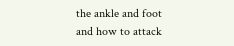the ankle and foot and how to attack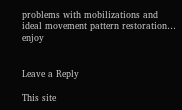problems with mobilizations and ideal movement pattern restoration… enjoy


Leave a Reply

This site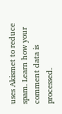uses Akismet to reduce spam. Learn how your comment data is processed.